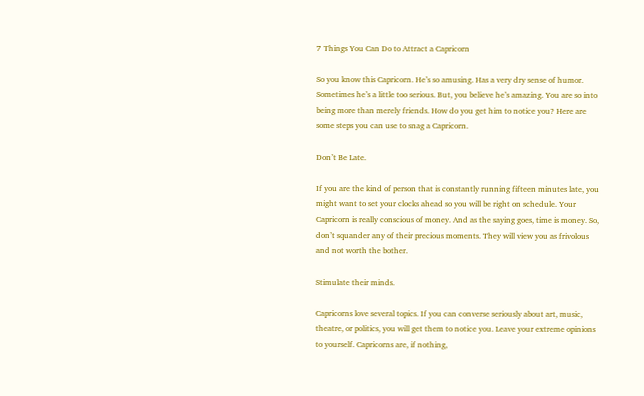7 Things You Can Do to Attract a Capricorn

So you know this Capricorn. He’s so amusing. Has a very dry sense of humor. Sometimes he’s a little too serious. But, you believe he’s amazing. You are so into being more than merely friends. How do you get him to notice you? Here are some steps you can use to snag a Capricorn.

Don’t Be Late.

If you are the kind of person that is constantly running fifteen minutes late, you might want to set your clocks ahead so you will be right on schedule. Your Capricorn is really conscious of money. And as the saying goes, time is money. So, don’t squander any of their precious moments. They will view you as frivolous and not worth the bother.

Stimulate their minds.

Capricorns love several topics. If you can converse seriously about art, music, theatre, or politics, you will get them to notice you. Leave your extreme opinions to yourself. Capricorns are, if nothing,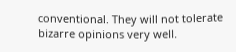conventional. They will not tolerate bizarre opinions very well.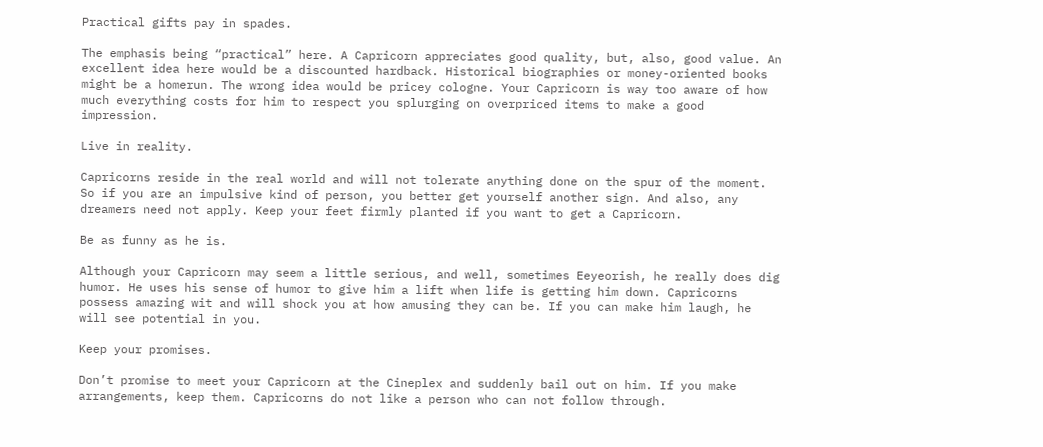Practical gifts pay in spades.

The emphasis being “practical” here. A Capricorn appreciates good quality, but, also, good value. An excellent idea here would be a discounted hardback. Historical biographies or money-oriented books might be a homerun. The wrong idea would be pricey cologne. Your Capricorn is way too aware of how much everything costs for him to respect you splurging on overpriced items to make a good impression.

Live in reality.

Capricorns reside in the real world and will not tolerate anything done on the spur of the moment. So if you are an impulsive kind of person, you better get yourself another sign. And also, any dreamers need not apply. Keep your feet firmly planted if you want to get a Capricorn.

Be as funny as he is.

Although your Capricorn may seem a little serious, and well, sometimes Eeyeorish, he really does dig humor. He uses his sense of humor to give him a lift when life is getting him down. Capricorns possess amazing wit and will shock you at how amusing they can be. If you can make him laugh, he will see potential in you.

Keep your promises.

Don’t promise to meet your Capricorn at the Cineplex and suddenly bail out on him. If you make arrangements, keep them. Capricorns do not like a person who can not follow through.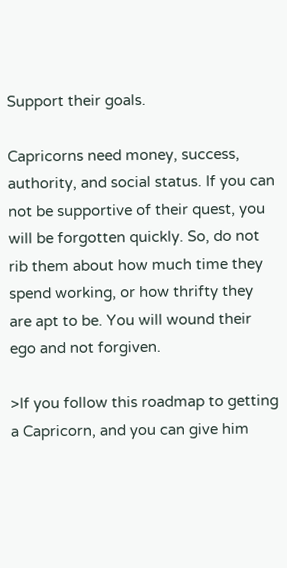Support their goals.

Capricorns need money, success, authority, and social status. If you can not be supportive of their quest, you will be forgotten quickly. So, do not rib them about how much time they spend working, or how thrifty they are apt to be. You will wound their ego and not forgiven.

>If you follow this roadmap to getting a Capricorn, and you can give him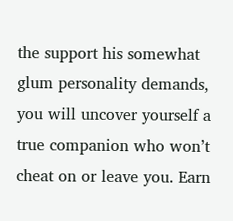the support his somewhat glum personality demands, you will uncover yourself a true companion who won’t cheat on or leave you. Earn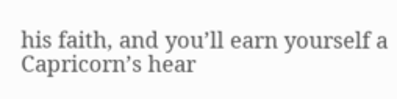his faith, and you’ll earn yourself a Capricorn’s hear